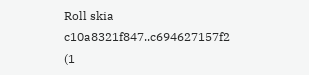Roll skia c10a8321f847..c694627157f2 (1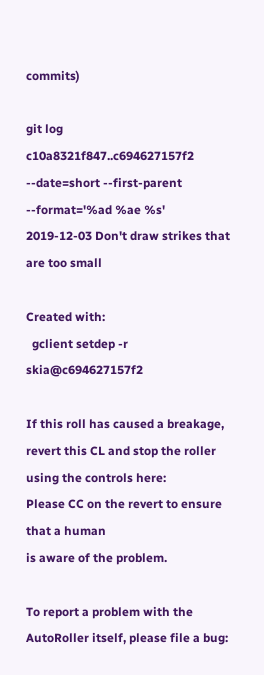commits)

git log c10a8321f847..c694627157f2 --date=short --first-parent --format='%ad %ae %s'
2019-12-03 Don't draw strikes that are too small

Created with:
  gclient setdep -r skia@c694627157f2

If this roll has caused a breakage, revert this CL and stop the roller
using the controls here:
Please CC on the revert to ensure that a human
is aware of the problem.

To report a problem with the AutoRoller itself, please file a bug: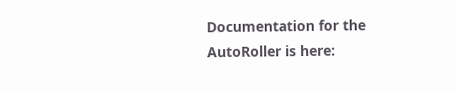Documentation for the AutoRoller is here: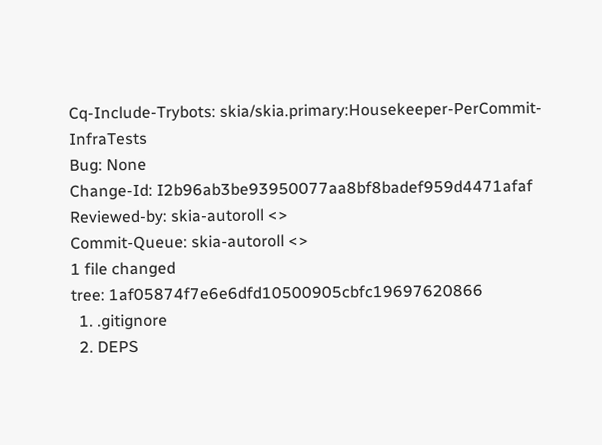Cq-Include-Trybots: skia/skia.primary:Housekeeper-PerCommit-InfraTests
Bug: None
Change-Id: I2b96ab3be93950077aa8bf8badef959d4471afaf
Reviewed-by: skia-autoroll <>
Commit-Queue: skia-autoroll <>
1 file changed
tree: 1af05874f7e6e6dfd10500905cbfc19697620866
  1. .gitignore
  2. DEPS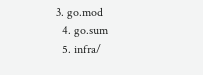3. go.mod
  4. go.sum
  5. infra/